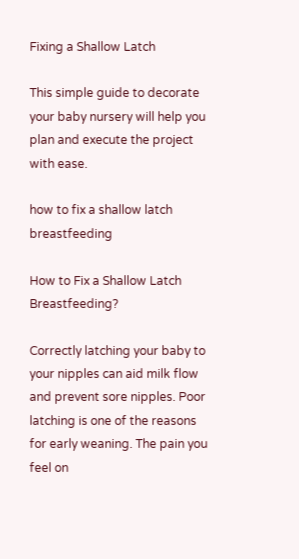Fixing a Shallow Latch

This simple guide to decorate your baby nursery will help you plan and execute the project with ease.

how to fix a shallow latch breastfeeding

How to Fix a Shallow Latch Breastfeeding?

Correctly latching your baby to your nipples can aid milk flow and prevent sore nipples. Poor latching is one of the reasons for early weaning. The pain you feel on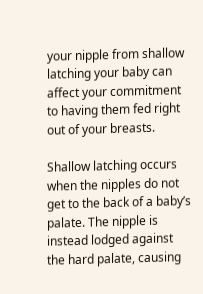your nipple from shallow latching your baby can affect your commitment to having them fed right out of your breasts.

Shallow latching occurs when the nipples do not get to the back of a baby’s palate. The nipple is instead lodged against the hard palate, causing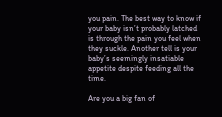you pain. The best way to know if your baby isn’t probably latched is through the pain you feel when they suckle. Another tell is your baby’s seemingly insatiable appetite despite feeding all the time.

Are you a big fan of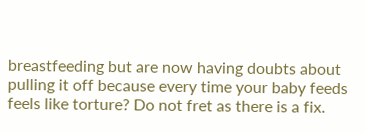breastfeeding but are now having doubts about pulling it off because every time your baby feeds feels like torture? Do not fret as there is a fix.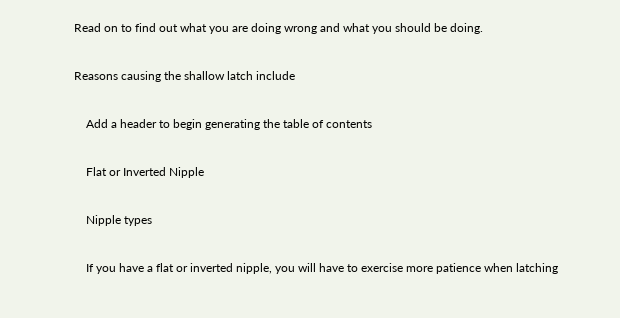Read on to find out what you are doing wrong and what you should be doing.

Reasons causing the shallow latch include

    Add a header to begin generating the table of contents

    Flat or Inverted Nipple

    Nipple types

    If you have a flat or inverted nipple, you will have to exercise more patience when latching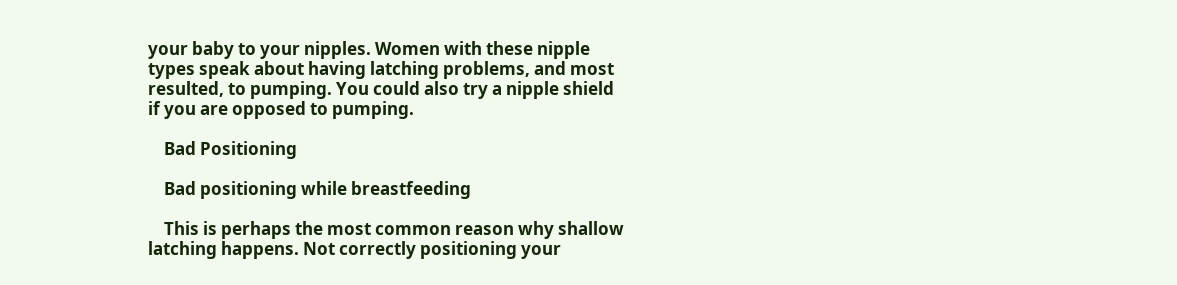your baby to your nipples. Women with these nipple types speak about having latching problems, and most resulted, to pumping. You could also try a nipple shield if you are opposed to pumping.

    Bad Positioning

    Bad positioning while breastfeeding

    This is perhaps the most common reason why shallow latching happens. Not correctly positioning your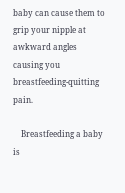baby can cause them to grip your nipple at awkward angles causing you breastfeeding-quitting pain.

    Breastfeeding a baby is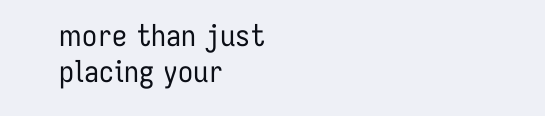more than just placing your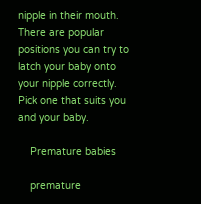nipple in their mouth. There are popular positions you can try to latch your baby onto your nipple correctly. Pick one that suits you and your baby.

    Premature babies

    premature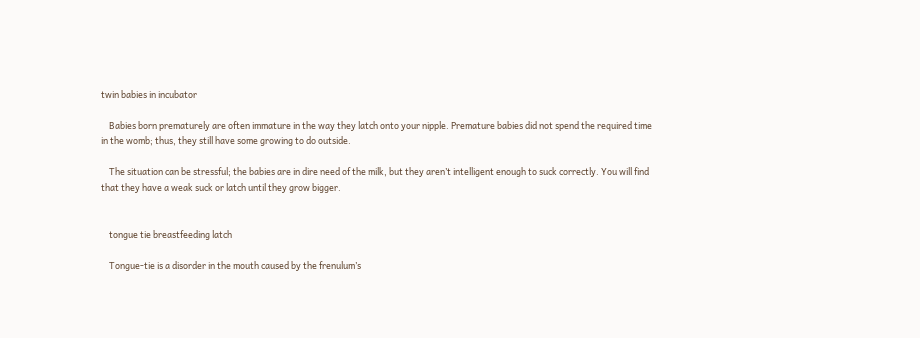twin babies in incubator

    Babies born prematurely are often immature in the way they latch onto your nipple. Premature babies did not spend the required time in the womb; thus, they still have some growing to do outside.

    The situation can be stressful; the babies are in dire need of the milk, but they aren’t intelligent enough to suck correctly. You will find that they have a weak suck or latch until they grow bigger.


    tongue tie breastfeeding latch

    Tongue-tie is a disorder in the mouth caused by the frenulum’s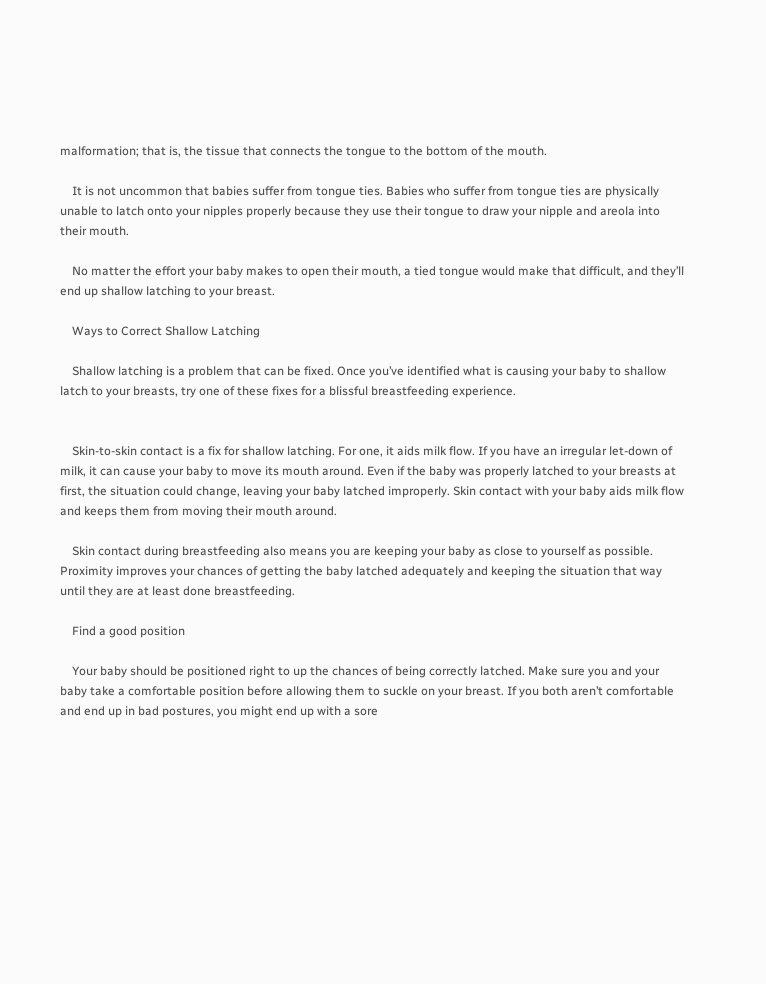malformation; that is, the tissue that connects the tongue to the bottom of the mouth.

    It is not uncommon that babies suffer from tongue ties. Babies who suffer from tongue ties are physically unable to latch onto your nipples properly because they use their tongue to draw your nipple and areola into their mouth.

    No matter the effort your baby makes to open their mouth, a tied tongue would make that difficult, and they’ll end up shallow latching to your breast.

    Ways to Correct Shallow Latching

    Shallow latching is a problem that can be fixed. Once you’ve identified what is causing your baby to shallow latch to your breasts, try one of these fixes for a blissful breastfeeding experience.


    Skin-to-skin contact is a fix for shallow latching. For one, it aids milk flow. If you have an irregular let-down of milk, it can cause your baby to move its mouth around. Even if the baby was properly latched to your breasts at first, the situation could change, leaving your baby latched improperly. Skin contact with your baby aids milk flow and keeps them from moving their mouth around.

    Skin contact during breastfeeding also means you are keeping your baby as close to yourself as possible. Proximity improves your chances of getting the baby latched adequately and keeping the situation that way until they are at least done breastfeeding.

    Find a good position

    Your baby should be positioned right to up the chances of being correctly latched. Make sure you and your baby take a comfortable position before allowing them to suckle on your breast. If you both aren’t comfortable and end up in bad postures, you might end up with a sore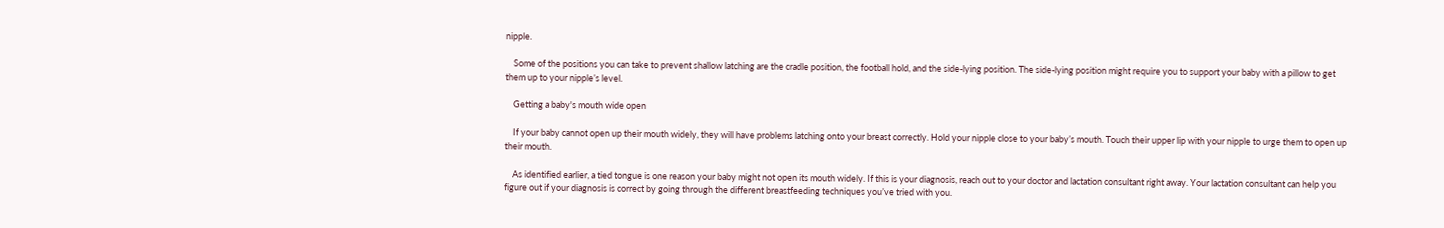nipple.

    Some of the positions you can take to prevent shallow latching are the cradle position, the football hold, and the side-lying position. The side-lying position might require you to support your baby with a pillow to get them up to your nipple’s level.

    Getting a baby's mouth wide open

    If your baby cannot open up their mouth widely, they will have problems latching onto your breast correctly. Hold your nipple close to your baby’s mouth. Touch their upper lip with your nipple to urge them to open up their mouth.

    As identified earlier, a tied tongue is one reason your baby might not open its mouth widely. If this is your diagnosis, reach out to your doctor and lactation consultant right away. Your lactation consultant can help you figure out if your diagnosis is correct by going through the different breastfeeding techniques you’ve tried with you.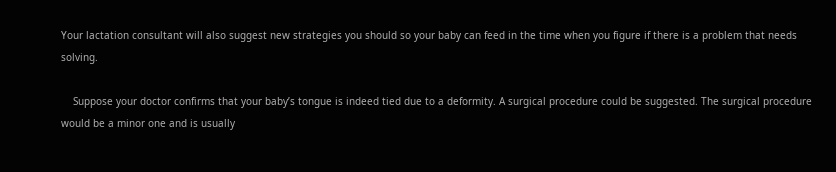Your lactation consultant will also suggest new strategies you should so your baby can feed in the time when you figure if there is a problem that needs solving.

    Suppose your doctor confirms that your baby’s tongue is indeed tied due to a deformity. A surgical procedure could be suggested. The surgical procedure would be a minor one and is usually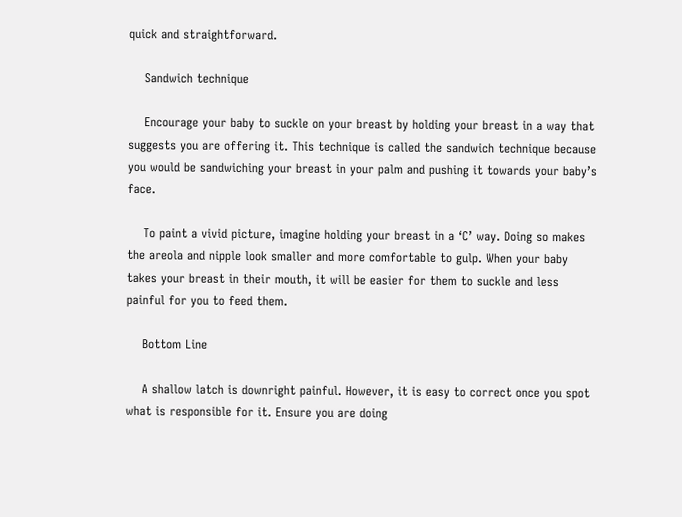quick and straightforward.

    Sandwich technique

    Encourage your baby to suckle on your breast by holding your breast in a way that suggests you are offering it. This technique is called the sandwich technique because you would be sandwiching your breast in your palm and pushing it towards your baby’s face.

    To paint a vivid picture, imagine holding your breast in a ‘C’ way. Doing so makes the areola and nipple look smaller and more comfortable to gulp. When your baby takes your breast in their mouth, it will be easier for them to suckle and less painful for you to feed them.

    Bottom Line

    A shallow latch is downright painful. However, it is easy to correct once you spot what is responsible for it. Ensure you are doing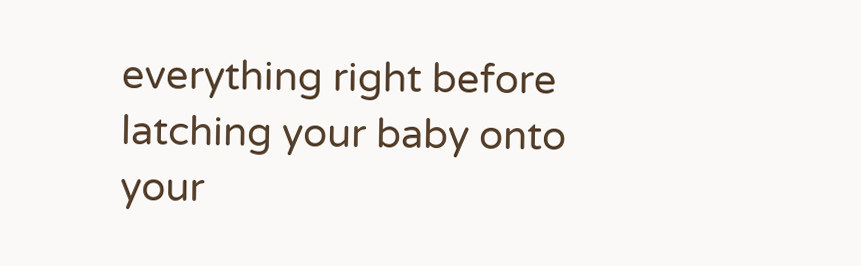everything right before latching your baby onto your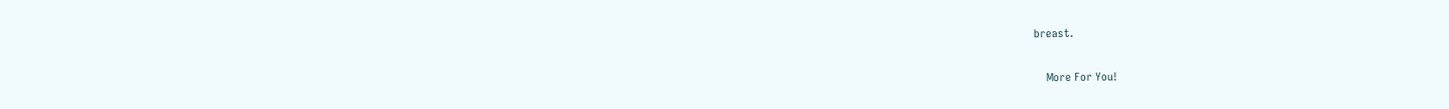breast.

    More For You!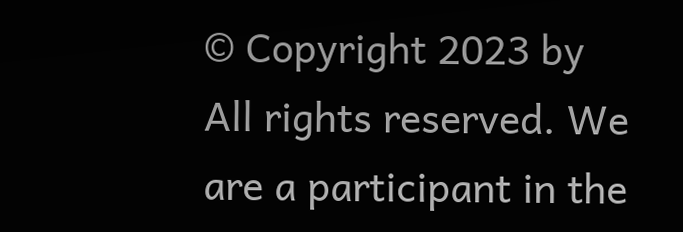© Copyright 2023 by All rights reserved. We are a participant in the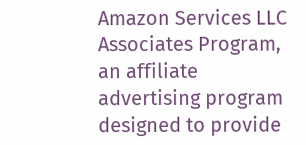Amazon Services LLC Associates Program, an affiliate advertising program designed to provide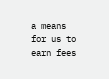a means for us to earn fees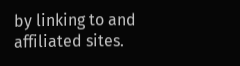by linking to and affiliated sites.